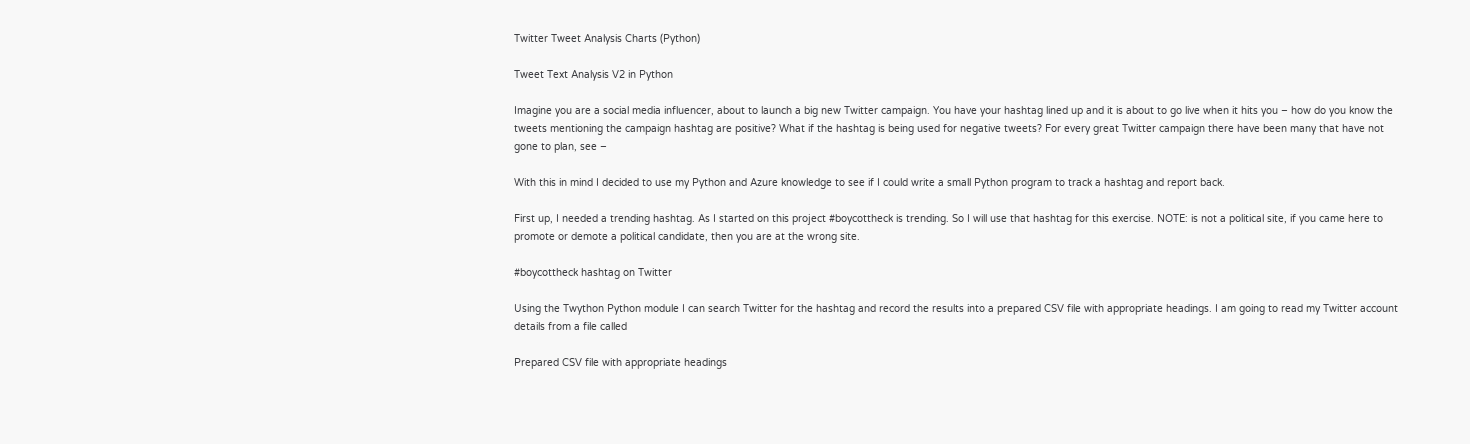Twitter Tweet Analysis Charts (Python)

Tweet Text Analysis V2 in Python

Imagine you are a social media influencer, about to launch a big new Twitter campaign. You have your hashtag lined up and it is about to go live when it hits you – how do you know the tweets mentioning the campaign hashtag are positive? What if the hashtag is being used for negative tweets? For every great Twitter campaign there have been many that have not gone to plan, see –

With this in mind I decided to use my Python and Azure knowledge to see if I could write a small Python program to track a hashtag and report back.

First up, I needed a trending hashtag. As I started on this project #boycottheck is trending. So I will use that hashtag for this exercise. NOTE: is not a political site, if you came here to promote or demote a political candidate, then you are at the wrong site.

#boycottheck hashtag on Twitter

Using the Twython Python module I can search Twitter for the hashtag and record the results into a prepared CSV file with appropriate headings. I am going to read my Twitter account details from a file called

Prepared CSV file with appropriate headings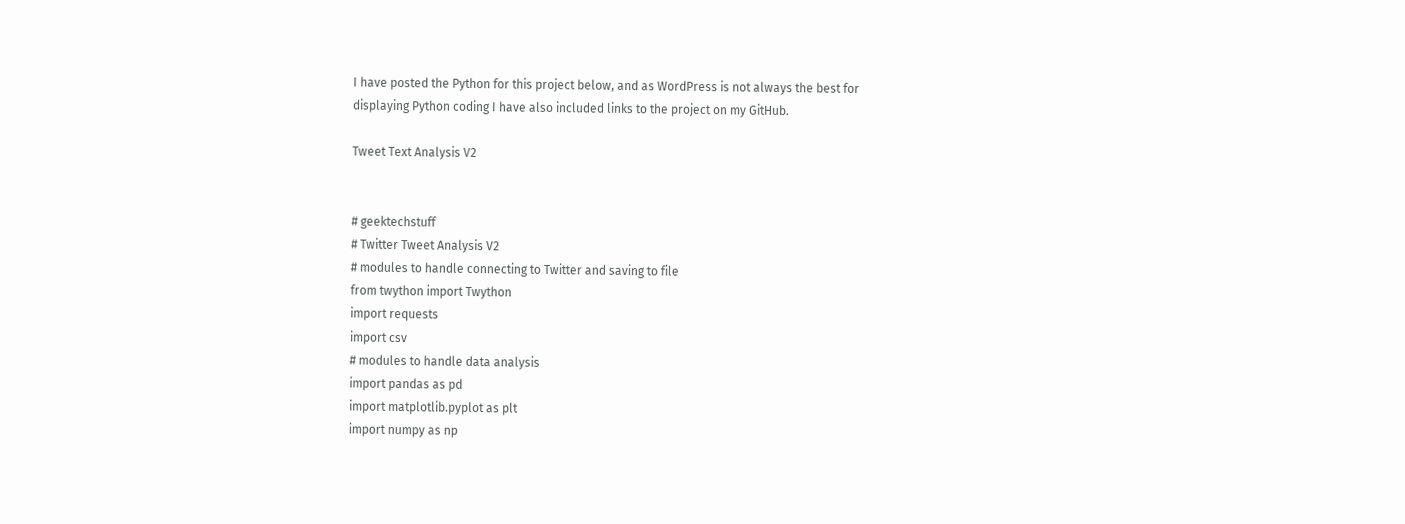I have posted the Python for this project below, and as WordPress is not always the best for displaying Python coding I have also included links to the project on my GitHub.

Tweet Text Analysis V2


# geektechstuff
# Twitter Tweet Analysis V2
# modules to handle connecting to Twitter and saving to file
from twython import Twython
import requests
import csv
# modules to handle data analysis
import pandas as pd
import matplotlib.pyplot as plt
import numpy as np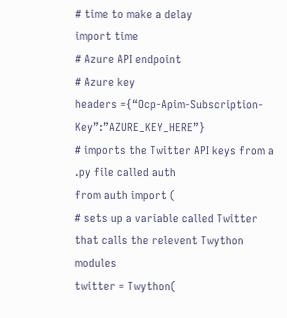# time to make a delay
import time
# Azure API endpoint
# Azure key
headers ={“Ocp-Apim-Subscription-Key”:”AZURE_KEY_HERE”}
# imports the Twitter API keys from a .py file called auth
from auth import (
# sets up a variable called Twitter that calls the relevent Twython modules
twitter = Twython(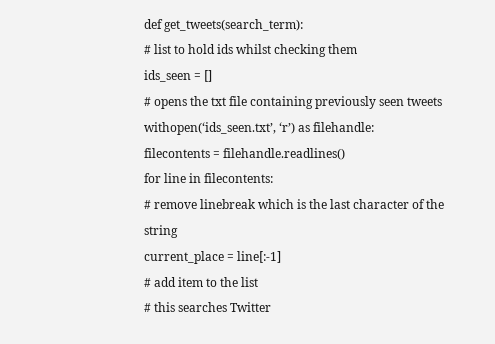def get_tweets(search_term):
# list to hold ids whilst checking them
ids_seen = []
# opens the txt file containing previously seen tweets
withopen(‘ids_seen.txt’, ‘r’) as filehandle:
filecontents = filehandle.readlines()
for line in filecontents:
# remove linebreak which is the last character of the string
current_place = line[:-1]
# add item to the list
# this searches Twitter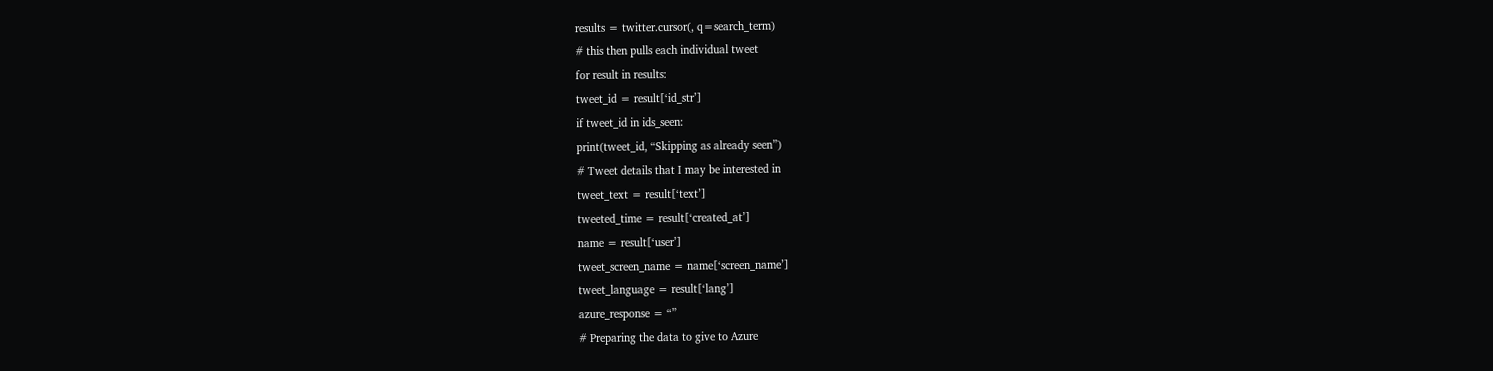results = twitter.cursor(, q=search_term)
# this then pulls each individual tweet
for result in results:
tweet_id = result[‘id_str’]
if tweet_id in ids_seen:
print(tweet_id, “Skipping as already seen”)
# Tweet details that I may be interested in
tweet_text = result[‘text’]
tweeted_time = result[‘created_at’]
name = result[‘user’]
tweet_screen_name = name[‘screen_name’]
tweet_language = result[‘lang’]
azure_response = “”
# Preparing the data to give to Azure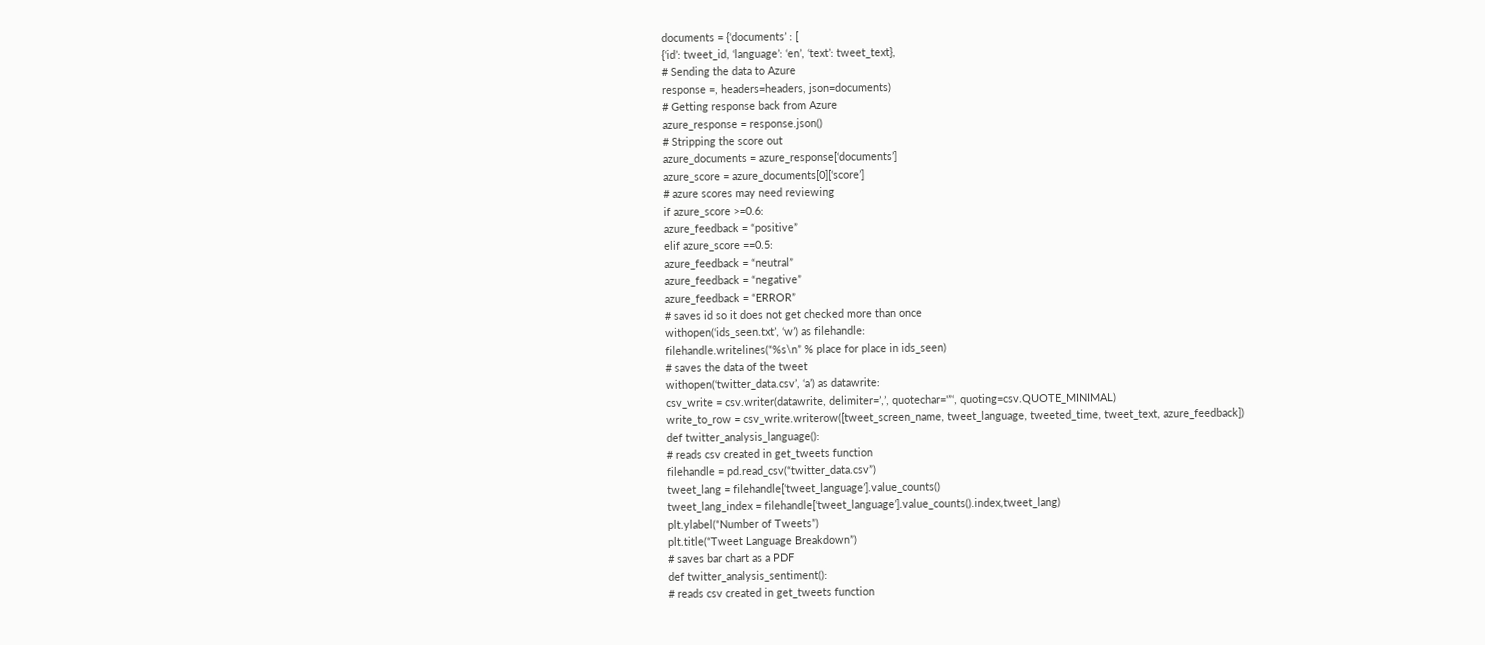documents = {‘documents’ : [
{‘id’: tweet_id, ‘language’: ‘en’, ‘text’: tweet_text},
# Sending the data to Azure
response =, headers=headers, json=documents)
# Getting response back from Azure
azure_response = response.json()
# Stripping the score out
azure_documents = azure_response[‘documents’]
azure_score = azure_documents[0][‘score’]
# azure scores may need reviewing
if azure_score >=0.6:
azure_feedback = “positive”
elif azure_score ==0.5:
azure_feedback = “neutral”
azure_feedback = “negative”
azure_feedback = “ERROR”
# saves id so it does not get checked more than once
withopen(‘ids_seen.txt’, ‘w’) as filehandle:
filehandle.writelines(“%s\n” % place for place in ids_seen)
# saves the data of the tweet
withopen(‘twitter_data.csv’, ‘a’) as datawrite:
csv_write = csv.writer(datawrite, delimiter=’,’, quotechar='”‘, quoting=csv.QUOTE_MINIMAL)
write_to_row = csv_write.writerow([tweet_screen_name, tweet_language, tweeted_time, tweet_text, azure_feedback])
def twitter_analysis_language():
# reads csv created in get_tweets function
filehandle = pd.read_csv(“twitter_data.csv”)
tweet_lang = filehandle[‘tweet_language’].value_counts()
tweet_lang_index = filehandle[‘tweet_language’].value_counts().index,tweet_lang)
plt.ylabel(“Number of Tweets”)
plt.title(“Tweet Language Breakdown”)
# saves bar chart as a PDF
def twitter_analysis_sentiment():
# reads csv created in get_tweets function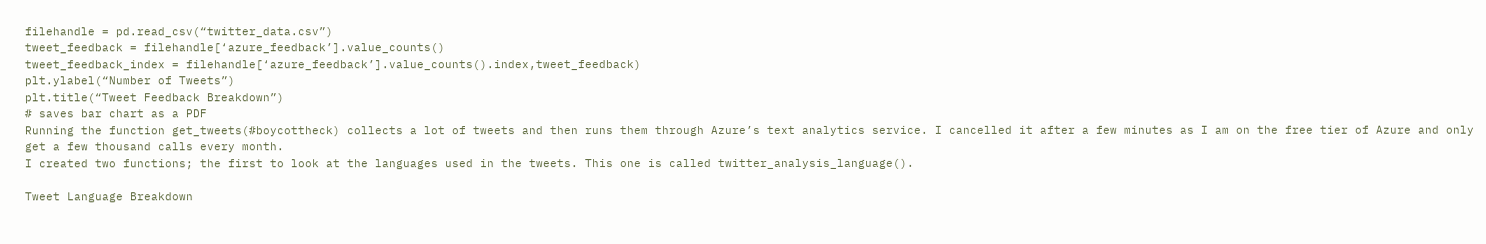filehandle = pd.read_csv(“twitter_data.csv”)
tweet_feedback = filehandle[‘azure_feedback’].value_counts()
tweet_feedback_index = filehandle[‘azure_feedback’].value_counts().index,tweet_feedback)
plt.ylabel(“Number of Tweets”)
plt.title(“Tweet Feedback Breakdown”)
# saves bar chart as a PDF
Running the function get_tweets(#boycottheck) collects a lot of tweets and then runs them through Azure’s text analytics service. I cancelled it after a few minutes as I am on the free tier of Azure and only get a few thousand calls every month.
I created two functions; the first to look at the languages used in the tweets. This one is called twitter_analysis_language().

Tweet Language Breakdown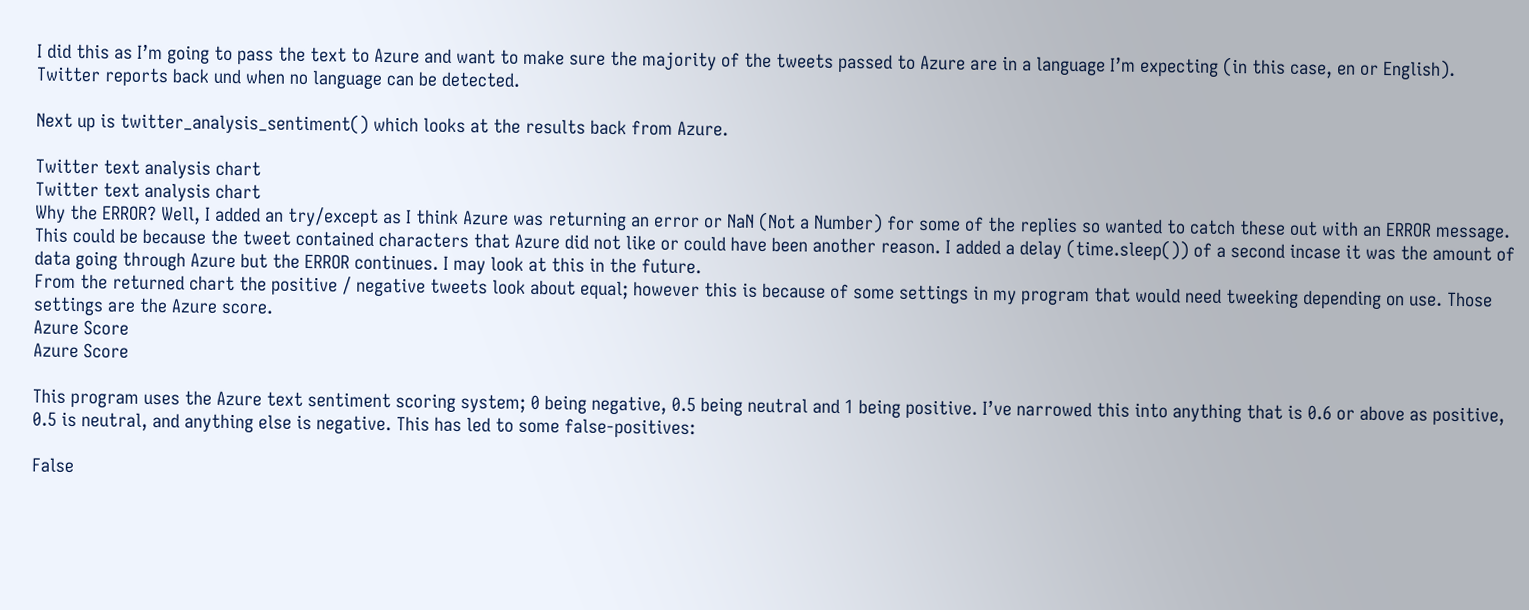I did this as I’m going to pass the text to Azure and want to make sure the majority of the tweets passed to Azure are in a language I’m expecting (in this case, en or English). Twitter reports back und when no language can be detected.

Next up is twitter_analysis_sentiment() which looks at the results back from Azure.

Twitter text analysis chart
Twitter text analysis chart
Why the ERROR? Well, I added an try/except as I think Azure was returning an error or NaN (Not a Number) for some of the replies so wanted to catch these out with an ERROR message. This could be because the tweet contained characters that Azure did not like or could have been another reason. I added a delay (time.sleep()) of a second incase it was the amount of data going through Azure but the ERROR continues. I may look at this in the future.
From the returned chart the positive / negative tweets look about equal; however this is because of some settings in my program that would need tweeking depending on use. Those settings are the Azure score.
Azure Score
Azure Score

This program uses the Azure text sentiment scoring system; 0 being negative, 0.5 being neutral and 1 being positive. I’ve narrowed this into anything that is 0.6 or above as positive, 0.5 is neutral, and anything else is negative. This has led to some false-positives:

False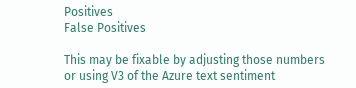Positives
False Positives

This may be fixable by adjusting those numbers or using V3 of the Azure text sentiment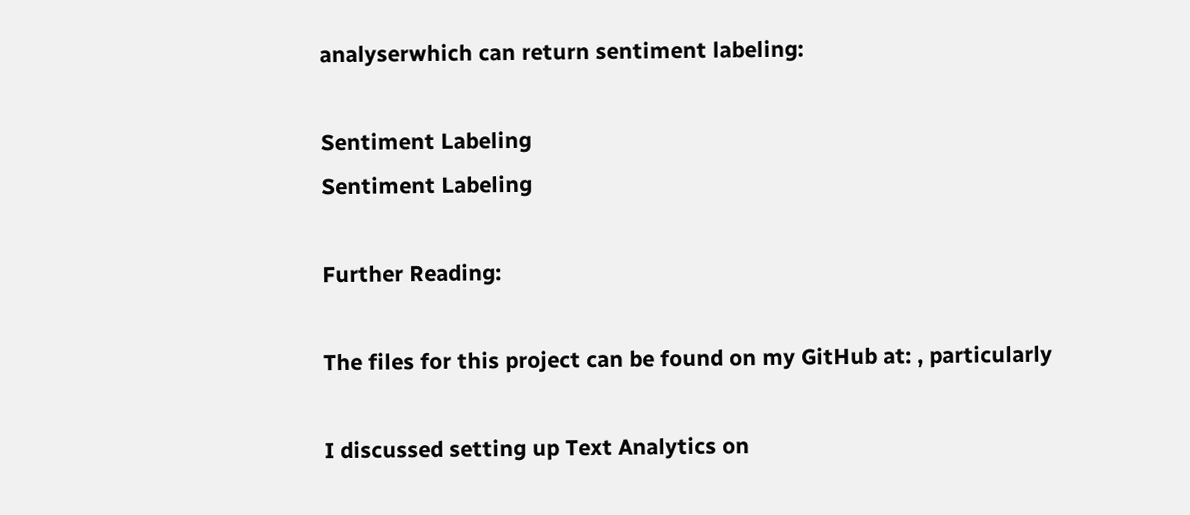analyserwhich can return sentiment labeling:

Sentiment Labeling
Sentiment Labeling

Further Reading:

The files for this project can be found on my GitHub at: , particularly

I discussed setting up Text Analytics on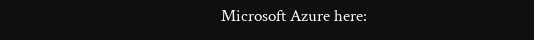Microsoft Azure here: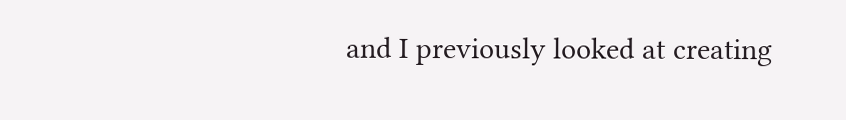and I previously looked at creating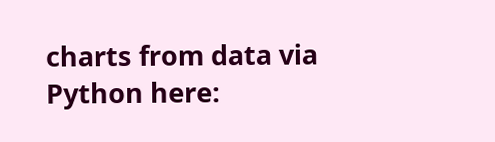charts from data via Python here: